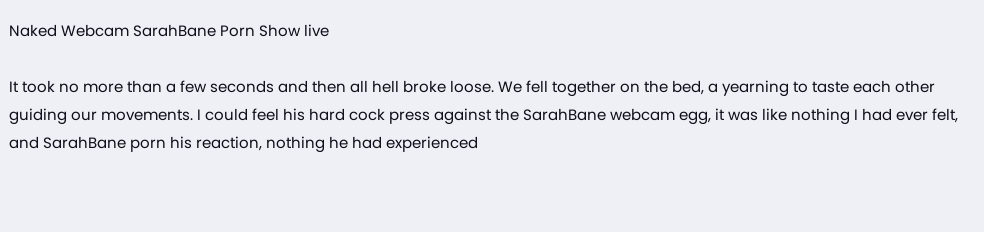Naked Webcam SarahBane Porn Show live

It took no more than a few seconds and then all hell broke loose. We fell together on the bed, a yearning to taste each other guiding our movements. I could feel his hard cock press against the SarahBane webcam egg, it was like nothing I had ever felt, and SarahBane porn his reaction, nothing he had experienced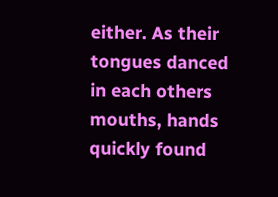either. As their tongues danced in each others mouths, hands quickly found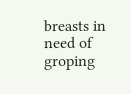breasts in need of groping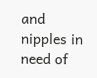and nipples in need of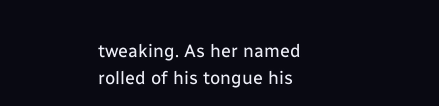tweaking. As her named rolled of his tongue his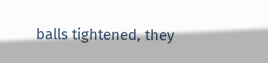balls tightened, they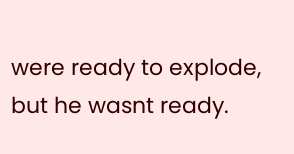were ready to explode, but he wasnt ready.